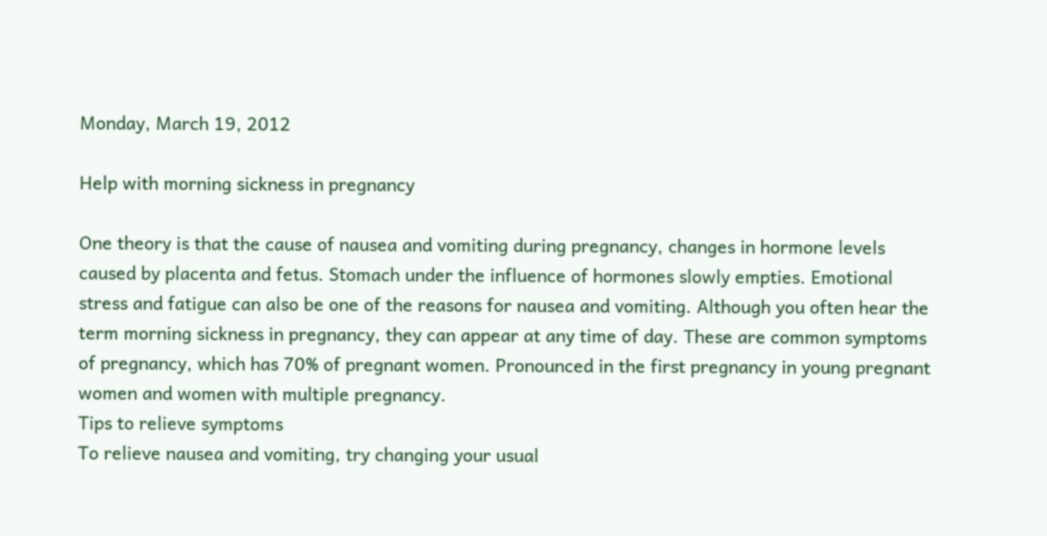Monday, March 19, 2012

Help with morning sickness in pregnancy

One theory is that the cause of nausea and vomiting during pregnancy, changes in hormone levels caused by placenta and fetus. Stomach under the influence of hormones slowly empties. Emotional stress and fatigue can also be one of the reasons for nausea and vomiting. Although you often hear the term morning sickness in pregnancy, they can appear at any time of day. These are common symptoms of pregnancy, which has 70% of pregnant women. Pronounced in the first pregnancy in young pregnant women and women with multiple pregnancy.
Tips to relieve symptoms
To relieve nausea and vomiting, try changing your usual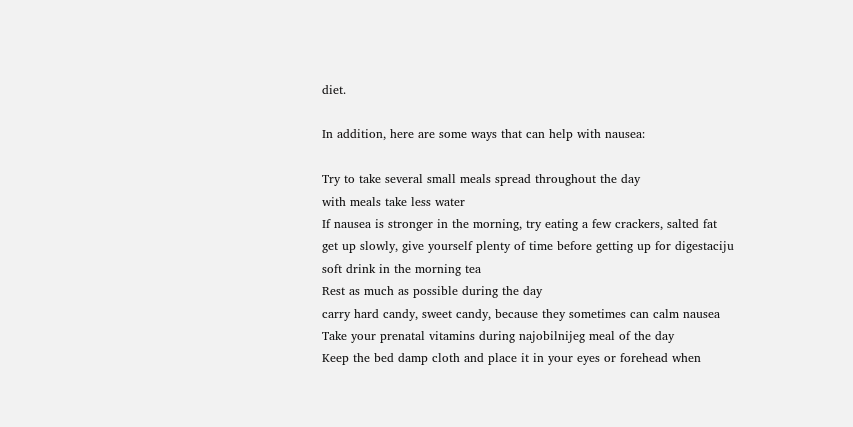diet.

In addition, here are some ways that can help with nausea:

Try to take several small meals spread throughout the day
with meals take less water
If nausea is stronger in the morning, try eating a few crackers, salted fat
get up slowly, give yourself plenty of time before getting up for digestaciju
soft drink in the morning tea
Rest as much as possible during the day
carry hard candy, sweet candy, because they sometimes can calm nausea
Take your prenatal vitamins during najobilnijeg meal of the day
Keep the bed damp cloth and place it in your eyes or forehead when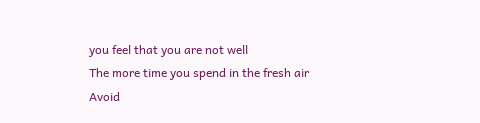you feel that you are not well
The more time you spend in the fresh air
Avoid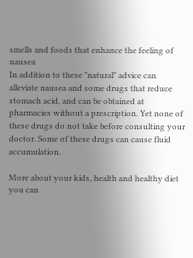smells and foods that enhance the feeling of nausea
In addition to these "natural" advice can alleviate nausea and some drugs that reduce stomach acid, and can be obtained at pharmacies without a prescription. Yet none of these drugs do not take before consulting your doctor. Some of these drugs can cause fluid accumulation.

More about your kids, health and healthy diet you can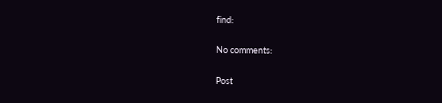find:

No comments:

Post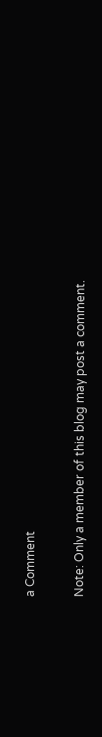a Comment

Note: Only a member of this blog may post a comment.